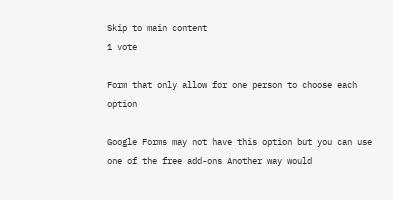Skip to main content
1 vote

Form that only allow for one person to choose each option

Google Forms may not have this option but you can use one of the free add-ons Another way would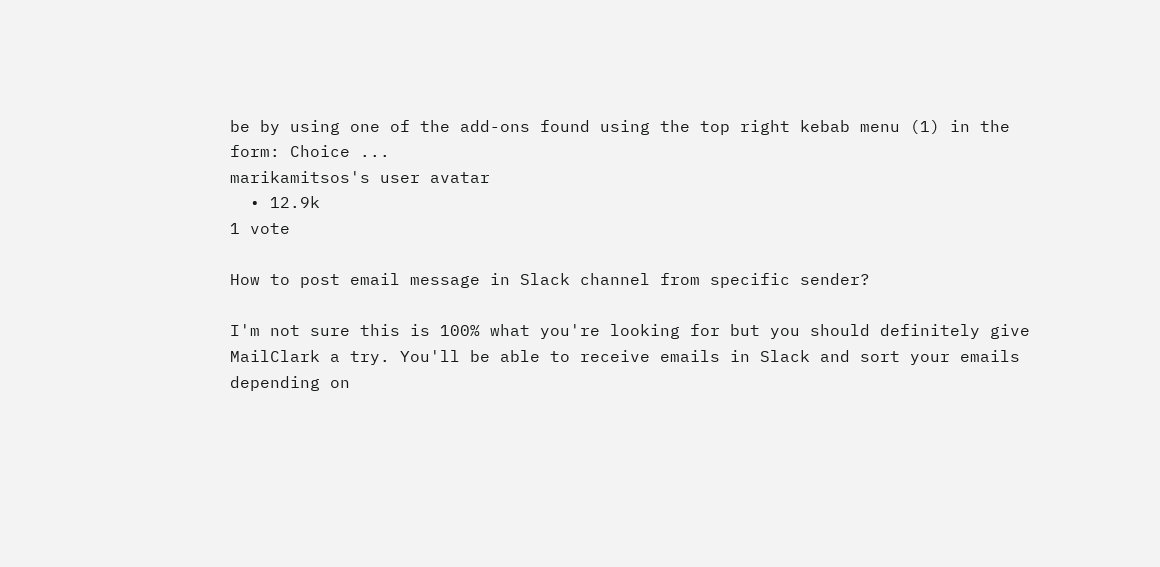be by using one of the add-ons found using the top right kebab menu (1) in the form: Choice ...
marikamitsos's user avatar
  • 12.9k
1 vote

How to post email message in Slack channel from specific sender?

I'm not sure this is 100% what you're looking for but you should definitely give MailClark a try. You'll be able to receive emails in Slack and sort your emails depending on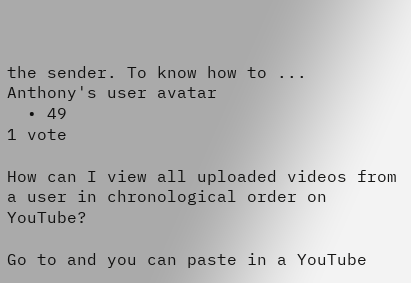the sender. To know how to ...
Anthony's user avatar
  • 49
1 vote

How can I view all uploaded videos from a user in chronological order on YouTube?

Go to and you can paste in a YouTube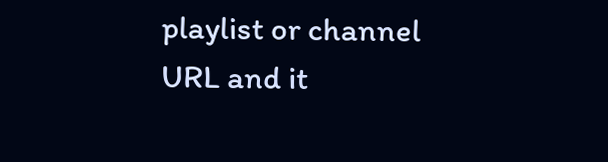playlist or channel URL and it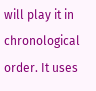will play it in chronological order. It uses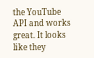the YouTube API and works great. It looks like they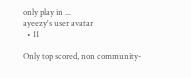only play in ...
ayeezy's user avatar
  • 11

Only top scored, non community-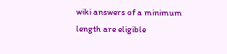wiki answers of a minimum length are eligible